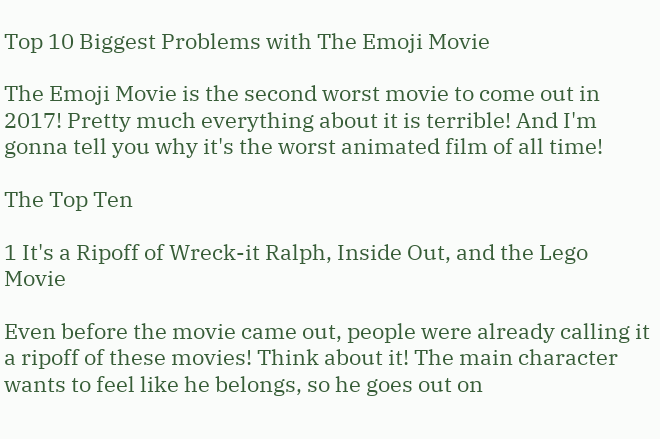Top 10 Biggest Problems with The Emoji Movie

The Emoji Movie is the second worst movie to come out in 2017! Pretty much everything about it is terrible! And I'm gonna tell you why it's the worst animated film of all time!

The Top Ten

1 It's a Ripoff of Wreck-it Ralph, Inside Out, and the Lego Movie

Even before the movie came out, people were already calling it a ripoff of these movies! Think about it! The main character wants to feel like he belongs, so he goes out on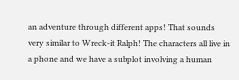an adventure through different apps! That sounds very similar to Wreck-it Ralph! The characters all live in a phone and we have a subplot involving a human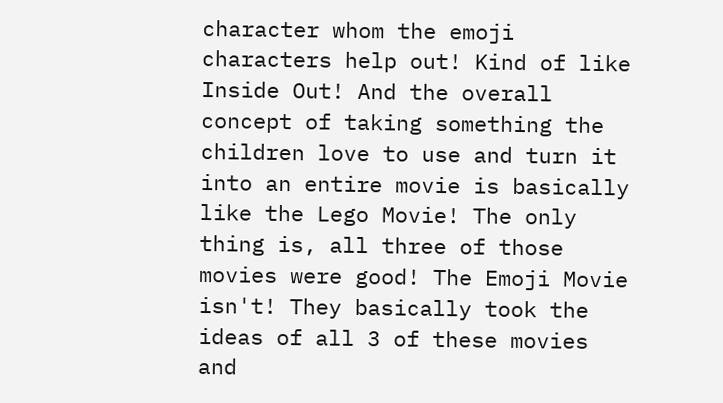character whom the emoji characters help out! Kind of like Inside Out! And the overall concept of taking something the children love to use and turn it into an entire movie is basically like the Lego Movie! The only thing is, all three of those movies were good! The Emoji Movie isn't! They basically took the ideas of all 3 of these movies and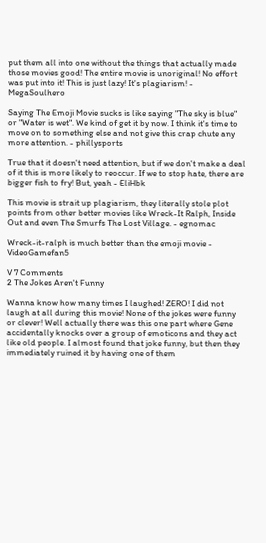put them all into one without the things that actually made those movies good! The entire movie is unoriginal! No effort was put into it! This is just lazy! It's plagiarism! - MegaSoulhero

Saying The Emoji Movie sucks is like saying "The sky is blue" or "Water is wet". We kind of get it by now. I think it's time to move on to something else and not give this crap chute any more attention. - phillysports

True that it doesn't need attention, but if we don't make a deal of it this is more likely to reoccur. If we to stop hate, there are bigger fish to fry! But, yeah - EliHbk

This movie is strait up plagiarism, they literally stole plot points from other better movies like Wreck-It Ralph, Inside Out and even The Smurfs The Lost Village. - egnomac

Wreck-it-ralph is much better than the emoji movie - VideoGamefan5

V 7 Comments
2 The Jokes Aren't Funny

Wanna know how many times I laughed! ZERO! I did not laugh at all during this movie! None of the jokes were funny or clever! Well actually there was this one part where Gene accidentally knocks over a group of emoticons and they act like old people. I almost found that joke funny, but then they immediately ruined it by having one of them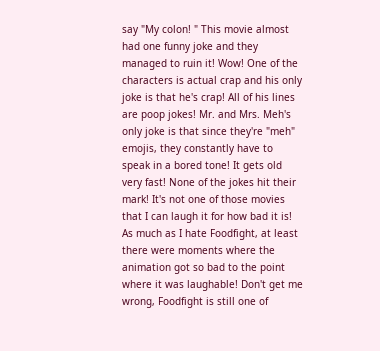say "My colon! " This movie almost had one funny joke and they managed to ruin it! Wow! One of the characters is actual crap and his only joke is that he's crap! All of his lines are poop jokes! Mr. and Mrs. Meh's only joke is that since they're "meh" emojis, they constantly have to speak in a bored tone! It gets old very fast! None of the jokes hit their mark! It's not one of those movies that I can laugh it for how bad it is! As much as I hate Foodfight, at least there were moments where the animation got so bad to the point where it was laughable! Don't get me wrong, Foodfight is still one of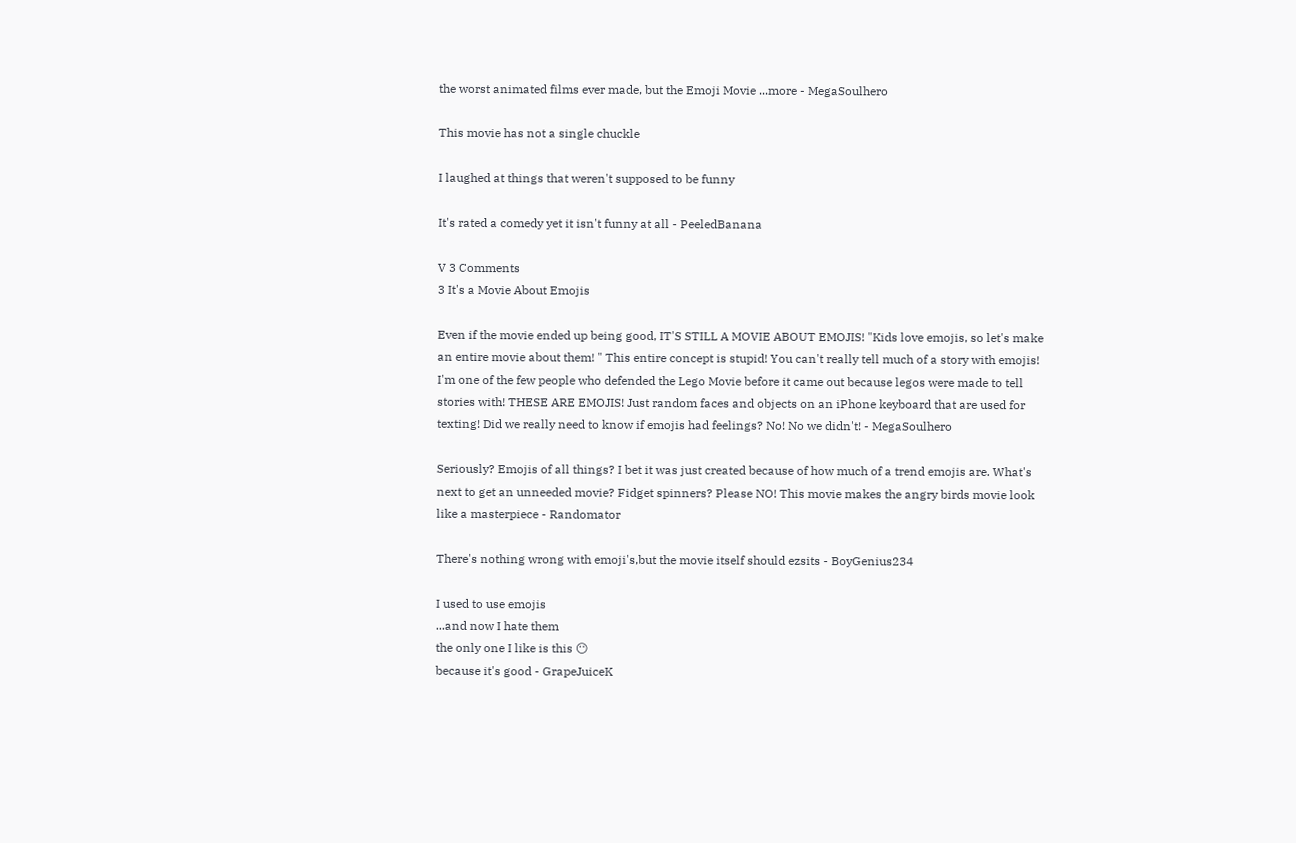the worst animated films ever made, but the Emoji Movie ...more - MegaSoulhero

This movie has not a single chuckle

I laughed at things that weren't supposed to be funny

It's rated a comedy yet it isn't funny at all - PeeledBanana

V 3 Comments
3 It's a Movie About Emojis

Even if the movie ended up being good, IT'S STILL A MOVIE ABOUT EMOJIS! "Kids love emojis, so let's make an entire movie about them! " This entire concept is stupid! You can't really tell much of a story with emojis! I'm one of the few people who defended the Lego Movie before it came out because legos were made to tell stories with! THESE ARE EMOJIS! Just random faces and objects on an iPhone keyboard that are used for texting! Did we really need to know if emojis had feelings? No! No we didn't! - MegaSoulhero

Seriously? Emojis of all things? I bet it was just created because of how much of a trend emojis are. What's next to get an unneeded movie? Fidget spinners? Please NO! This movie makes the angry birds movie look like a masterpiece - Randomator

There's nothing wrong with emoji's,but the movie itself should ezsits - BoyGenius234

I used to use emojis
...and now I hate them
the only one I like is this 😶
because it's good - GrapeJuiceK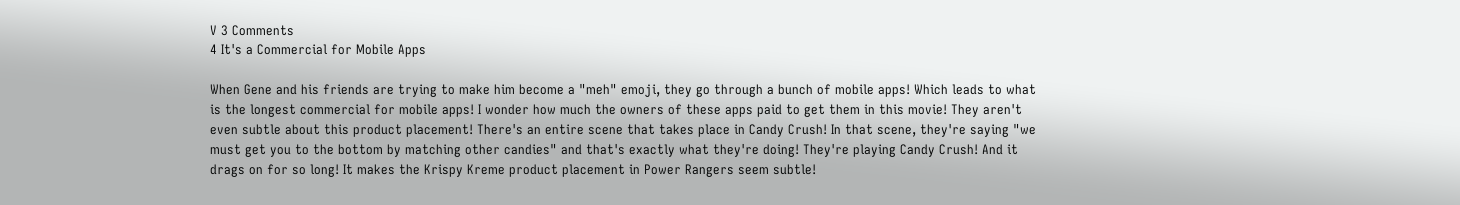V 3 Comments
4 It's a Commercial for Mobile Apps

When Gene and his friends are trying to make him become a "meh" emoji, they go through a bunch of mobile apps! Which leads to what is the longest commercial for mobile apps! I wonder how much the owners of these apps paid to get them in this movie! They aren't even subtle about this product placement! There's an entire scene that takes place in Candy Crush! In that scene, they're saying "we must get you to the bottom by matching other candies" and that's exactly what they're doing! They're playing Candy Crush! And it drags on for so long! It makes the Krispy Kreme product placement in Power Rangers seem subtle!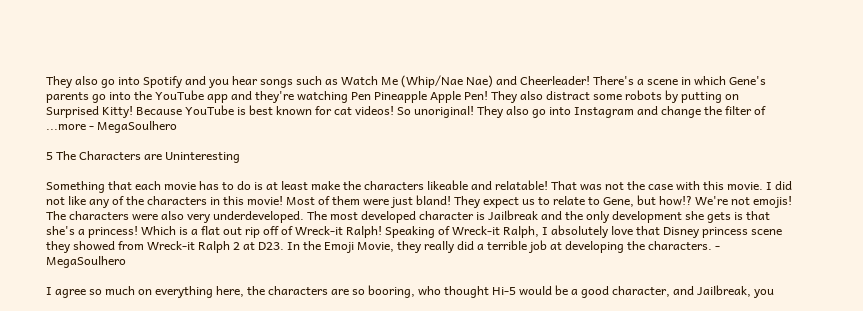They also go into Spotify and you hear songs such as Watch Me (Whip/Nae Nae) and Cheerleader! There's a scene in which Gene's parents go into the YouTube app and they're watching Pen Pineapple Apple Pen! They also distract some robots by putting on Surprised Kitty! Because YouTube is best known for cat videos! So unoriginal! They also go into Instagram and change the filter of ...more - MegaSoulhero

5 The Characters are Uninteresting

Something that each movie has to do is at least make the characters likeable and relatable! That was not the case with this movie. I did not like any of the characters in this movie! Most of them were just bland! They expect us to relate to Gene, but how!? We're not emojis! The characters were also very underdeveloped. The most developed character is Jailbreak and the only development she gets is that she's a princess! Which is a flat out rip off of Wreck-it Ralph! Speaking of Wreck-it Ralph, I absolutely love that Disney princess scene they showed from Wreck-it Ralph 2 at D23. In the Emoji Movie, they really did a terrible job at developing the characters. - MegaSoulhero

I agree so much on everything here, the characters are so booring, who thought Hi-5 would be a good character, and Jailbreak, you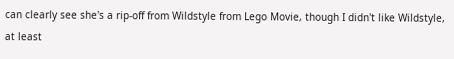can clearly see she's a rip-off from Wildstyle from Lego Movie, though I didn't like Wildstyle, at least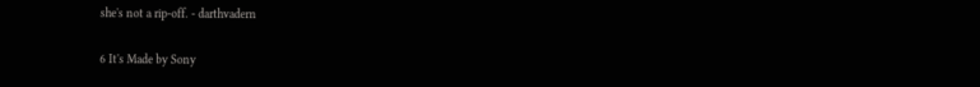she's not a rip-off. - darthvadern

6 It's Made by Sony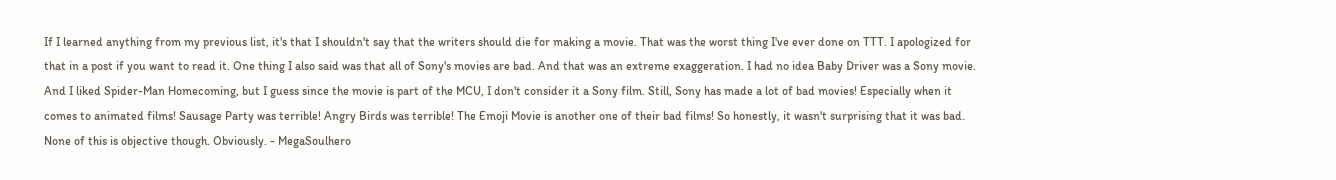If I learned anything from my previous list, it's that I shouldn't say that the writers should die for making a movie. That was the worst thing I've ever done on TTT. I apologized for that in a post if you want to read it. One thing I also said was that all of Sony's movies are bad. And that was an extreme exaggeration. I had no idea Baby Driver was a Sony movie. And I liked Spider-Man Homecoming, but I guess since the movie is part of the MCU, I don't consider it a Sony film. Still, Sony has made a lot of bad movies! Especially when it comes to animated films! Sausage Party was terrible! Angry Birds was terrible! The Emoji Movie is another one of their bad films! So honestly, it wasn't surprising that it was bad. None of this is objective though. Obviously. - MegaSoulhero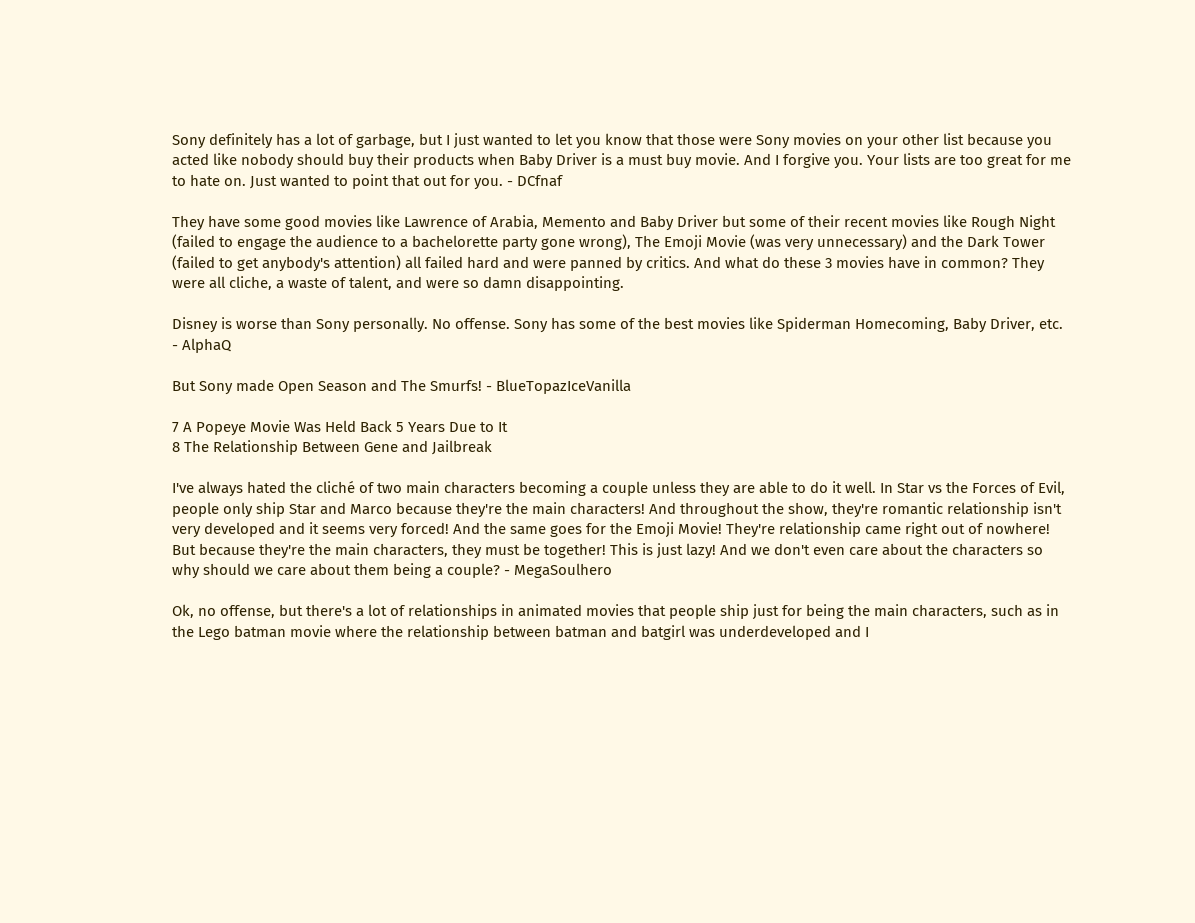Sony definitely has a lot of garbage, but I just wanted to let you know that those were Sony movies on your other list because you acted like nobody should buy their products when Baby Driver is a must buy movie. And I forgive you. Your lists are too great for me to hate on. Just wanted to point that out for you. - DCfnaf

They have some good movies like Lawrence of Arabia, Memento and Baby Driver but some of their recent movies like Rough Night (failed to engage the audience to a bachelorette party gone wrong), The Emoji Movie (was very unnecessary) and the Dark Tower (failed to get anybody's attention) all failed hard and were panned by critics. And what do these 3 movies have in common? They were all cliche, a waste of talent, and were so damn disappointing.

Disney is worse than Sony personally. No offense. Sony has some of the best movies like Spiderman Homecoming, Baby Driver, etc. - AlphaQ

But Sony made Open Season and The Smurfs! - BlueTopazIceVanilla

7 A Popeye Movie Was Held Back 5 Years Due to It
8 The Relationship Between Gene and Jailbreak

I've always hated the cliché of two main characters becoming a couple unless they are able to do it well. In Star vs the Forces of Evil, people only ship Star and Marco because they're the main characters! And throughout the show, they're romantic relationship isn't very developed and it seems very forced! And the same goes for the Emoji Movie! They're relationship came right out of nowhere! But because they're the main characters, they must be together! This is just lazy! And we don't even care about the characters so why should we care about them being a couple? - MegaSoulhero

Ok, no offense, but there's a lot of relationships in animated movies that people ship just for being the main characters, such as in the Lego batman movie where the relationship between batman and batgirl was underdeveloped and I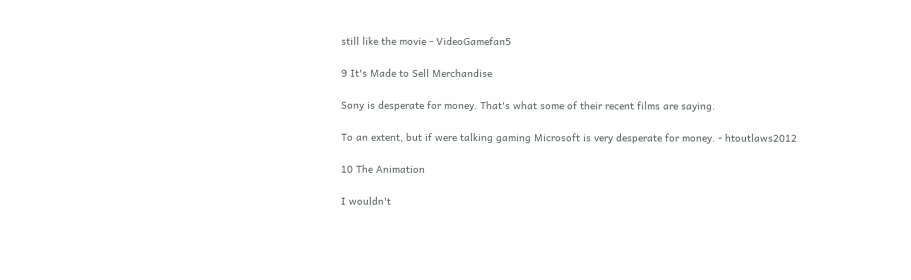still like the movie - VideoGamefan5

9 It's Made to Sell Merchandise

Sony is desperate for money. That's what some of their recent films are saying.

To an extent, but if were talking gaming Microsoft is very desperate for money. - htoutlaws2012

10 The Animation

I wouldn't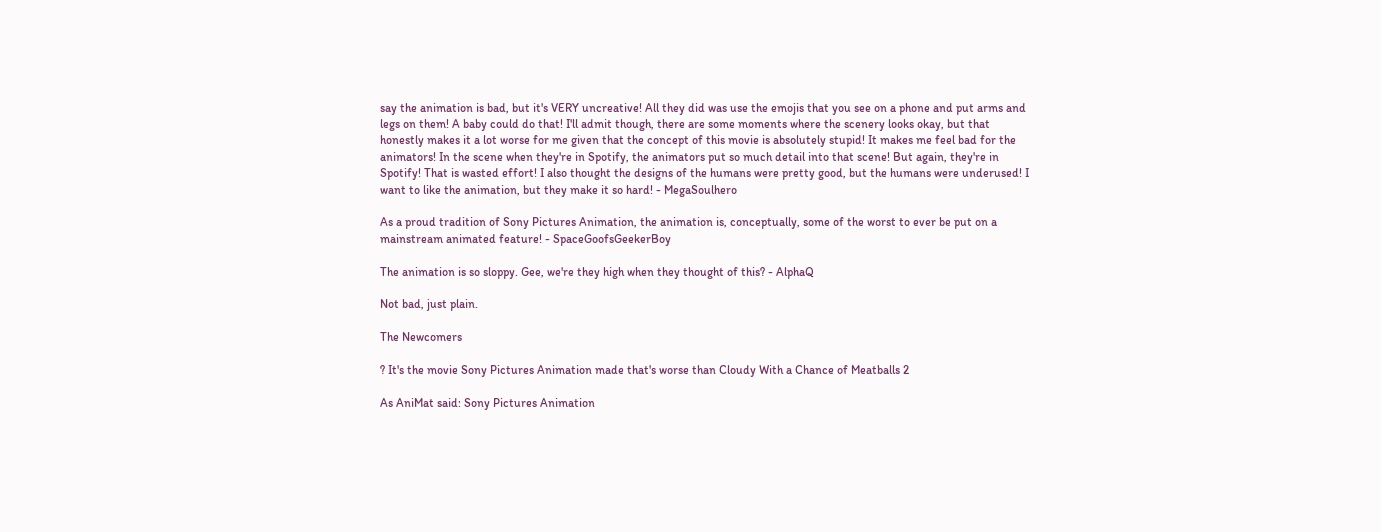say the animation is bad, but it's VERY uncreative! All they did was use the emojis that you see on a phone and put arms and legs on them! A baby could do that! I'll admit though, there are some moments where the scenery looks okay, but that honestly makes it a lot worse for me given that the concept of this movie is absolutely stupid! It makes me feel bad for the animators! In the scene when they're in Spotify, the animators put so much detail into that scene! But again, they're in Spotify! That is wasted effort! I also thought the designs of the humans were pretty good, but the humans were underused! I want to like the animation, but they make it so hard! - MegaSoulhero

As a proud tradition of Sony Pictures Animation, the animation is, conceptually, some of the worst to ever be put on a mainstream animated feature! - SpaceGoofsGeekerBoy

The animation is so sloppy. Gee, we're they high when they thought of this? - AlphaQ

Not bad, just plain.

The Newcomers

? It's the movie Sony Pictures Animation made that's worse than Cloudy With a Chance of Meatballs 2

As AniMat said: Sony Pictures Animation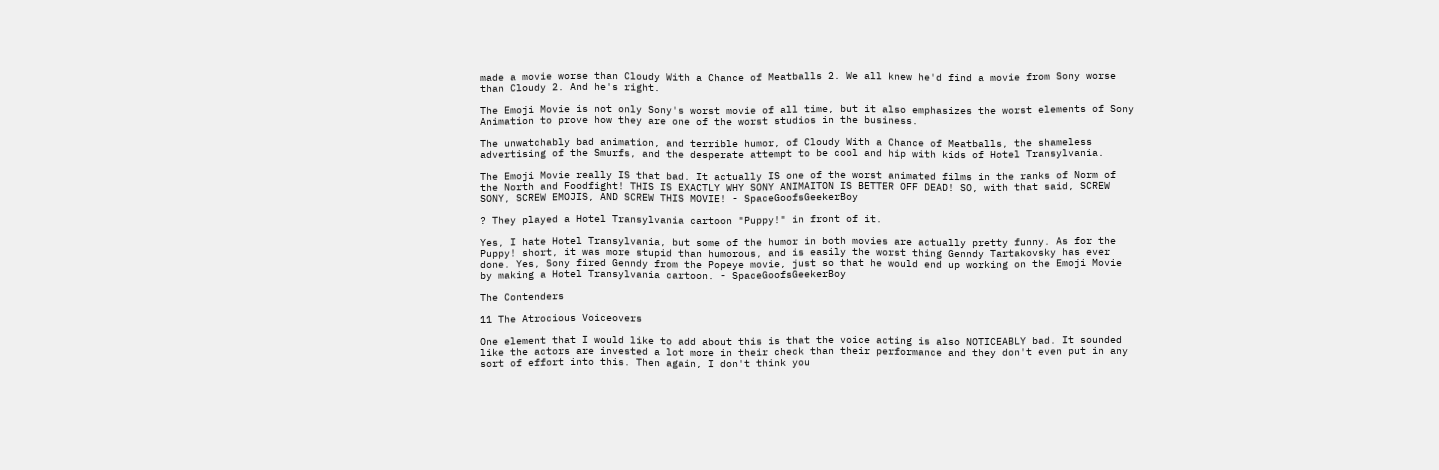made a movie worse than Cloudy With a Chance of Meatballs 2. We all knew he'd find a movie from Sony worse than Cloudy 2. And he's right.

The Emoji Movie is not only Sony's worst movie of all time, but it also emphasizes the worst elements of Sony Animation to prove how they are one of the worst studios in the business.

The unwatchably bad animation, and terrible humor, of Cloudy With a Chance of Meatballs, the shameless advertising of the Smurfs, and the desperate attempt to be cool and hip with kids of Hotel Transylvania.

The Emoji Movie really IS that bad. It actually IS one of the worst animated films in the ranks of Norm of the North and Foodfight! THIS IS EXACTLY WHY SONY ANIMAITON IS BETTER OFF DEAD! SO, with that said, SCREW SONY, SCREW EMOJIS, AND SCREW THIS MOVIE! - SpaceGoofsGeekerBoy

? They played a Hotel Transylvania cartoon "Puppy!" in front of it.

Yes, I hate Hotel Transylvania, but some of the humor in both movies are actually pretty funny. As for the Puppy! short, it was more stupid than humorous, and is easily the worst thing Genndy Tartakovsky has ever done. Yes, Sony fired Genndy from the Popeye movie, just so that he would end up working on the Emoji Movie by making a Hotel Transylvania cartoon. - SpaceGoofsGeekerBoy

The Contenders

11 The Atrocious Voiceovers

One element that I would like to add about this is that the voice acting is also NOTICEABLY bad. It sounded like the actors are invested a lot more in their check than their performance and they don't even put in any sort of effort into this. Then again, I don't think you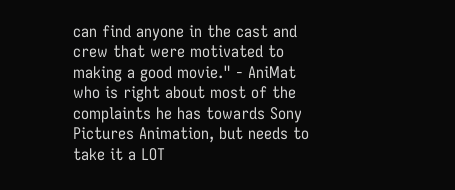can find anyone in the cast and crew that were motivated to making a good movie." - AniMat who is right about most of the complaints he has towards Sony Pictures Animation, but needs to take it a LOT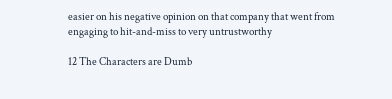easier on his negative opinion on that company that went from engaging to hit-and-miss to very untrustworthy

12 The Characters are Dumb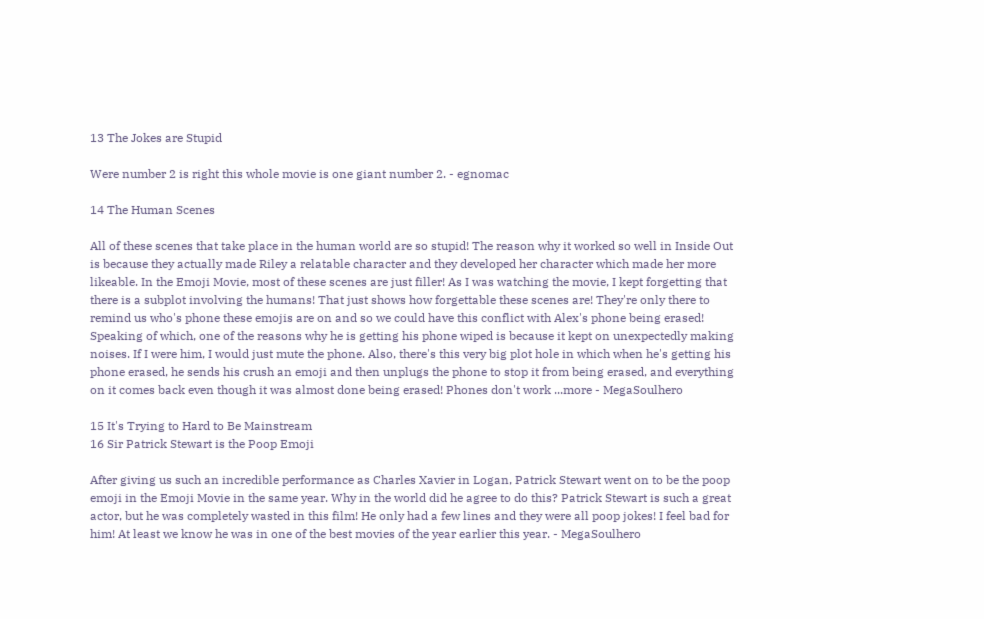13 The Jokes are Stupid

Were number 2 is right this whole movie is one giant number 2. - egnomac

14 The Human Scenes

All of these scenes that take place in the human world are so stupid! The reason why it worked so well in Inside Out is because they actually made Riley a relatable character and they developed her character which made her more likeable. In the Emoji Movie, most of these scenes are just filler! As I was watching the movie, I kept forgetting that there is a subplot involving the humans! That just shows how forgettable these scenes are! They're only there to remind us who's phone these emojis are on and so we could have this conflict with Alex's phone being erased! Speaking of which, one of the reasons why he is getting his phone wiped is because it kept on unexpectedly making noises. If I were him, I would just mute the phone. Also, there's this very big plot hole in which when he's getting his phone erased, he sends his crush an emoji and then unplugs the phone to stop it from being erased, and everything on it comes back even though it was almost done being erased! Phones don't work ...more - MegaSoulhero

15 It's Trying to Hard to Be Mainstream
16 Sir Patrick Stewart is the Poop Emoji

After giving us such an incredible performance as Charles Xavier in Logan, Patrick Stewart went on to be the poop emoji in the Emoji Movie in the same year. Why in the world did he agree to do this? Patrick Stewart is such a great actor, but he was completely wasted in this film! He only had a few lines and they were all poop jokes! I feel bad for him! At least we know he was in one of the best movies of the year earlier this year. - MegaSoulhero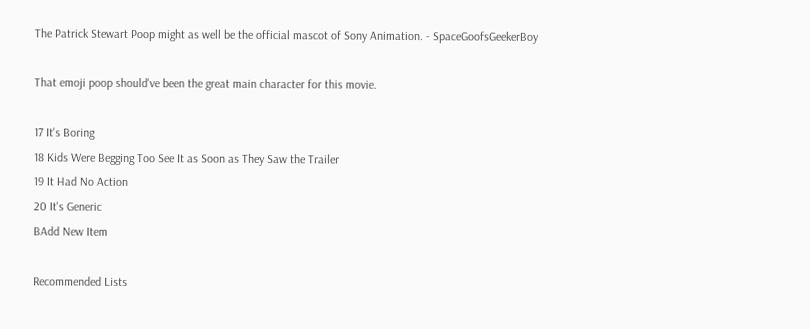The Patrick Stewart Poop might as well be the official mascot of Sony Animation. - SpaceGoofsGeekerBoy

That emoji poop should've been the great main character for this movie.

17 It's Boring
18 Kids Were Begging Too See It as Soon as They Saw the Trailer
19 It Had No Action
20 It's Generic
BAdd New Item

Recommended Lists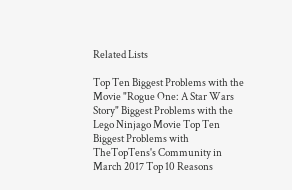Related Lists

Top Ten Biggest Problems with the Movie "Rogue One: A Star Wars Story" Biggest Problems with the Lego Ninjago Movie Top Ten Biggest Problems with TheTopTens's Community in March 2017 Top 10 Reasons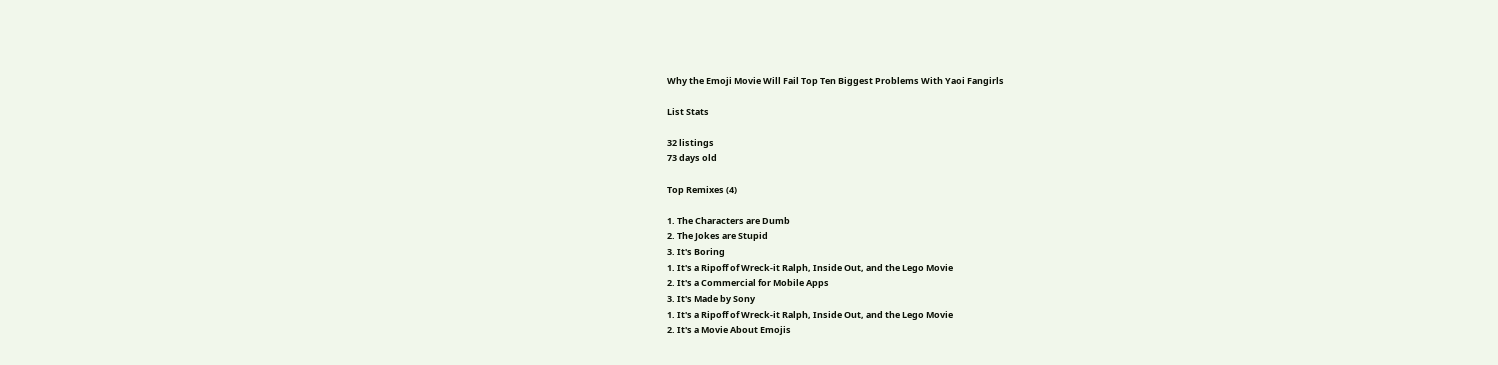Why the Emoji Movie Will Fail Top Ten Biggest Problems With Yaoi Fangirls

List Stats

32 listings
73 days old

Top Remixes (4)

1. The Characters are Dumb
2. The Jokes are Stupid
3. It's Boring
1. It's a Ripoff of Wreck-it Ralph, Inside Out, and the Lego Movie
2. It's a Commercial for Mobile Apps
3. It's Made by Sony
1. It's a Ripoff of Wreck-it Ralph, Inside Out, and the Lego Movie
2. It's a Movie About Emojis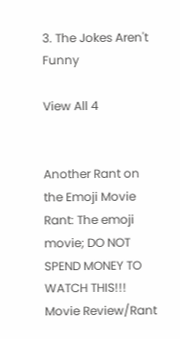3. The Jokes Aren't Funny

View All 4


Another Rant on the Emoji Movie
Rant: The emoji movie; DO NOT SPEND MONEY TO WATCH THIS!!!
Movie Review/Rant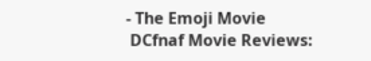- The Emoji Movie
 DCfnaf Movie Reviews: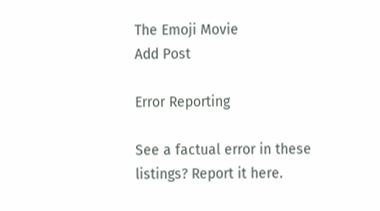The Emoji Movie
Add Post

Error Reporting

See a factual error in these listings? Report it here.